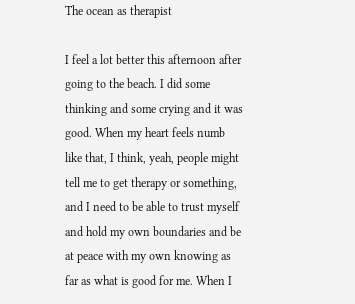The ocean as therapist

I feel a lot better this afternoon after going to the beach. I did some thinking and some crying and it was good. When my heart feels numb like that, I think, yeah, people might tell me to get therapy or something, and I need to be able to trust myself and hold my own boundaries and be at peace with my own knowing as far as what is good for me. When I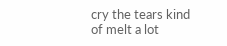cry the tears kind of melt a lot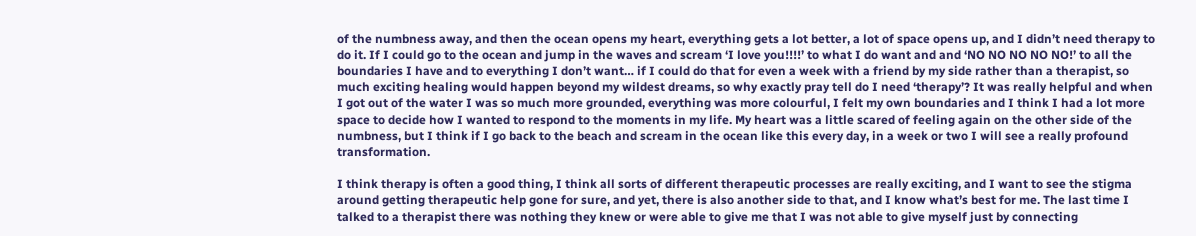of the numbness away, and then the ocean opens my heart, everything gets a lot better, a lot of space opens up, and I didn’t need therapy to do it. If I could go to the ocean and jump in the waves and scream ‘I love you!!!!’ to what I do want and and ‘NO NO NO NO NO!’ to all the boundaries I have and to everything I don’t want… if I could do that for even a week with a friend by my side rather than a therapist, so much exciting healing would happen beyond my wildest dreams, so why exactly pray tell do I need ‘therapy’? It was really helpful and when I got out of the water I was so much more grounded, everything was more colourful, I felt my own boundaries and I think I had a lot more space to decide how I wanted to respond to the moments in my life. My heart was a little scared of feeling again on the other side of the numbness, but I think if I go back to the beach and scream in the ocean like this every day, in a week or two I will see a really profound transformation.

I think therapy is often a good thing, I think all sorts of different therapeutic processes are really exciting, and I want to see the stigma around getting therapeutic help gone for sure, and yet, there is also another side to that, and I know what’s best for me. The last time I talked to a therapist there was nothing they knew or were able to give me that I was not able to give myself just by connecting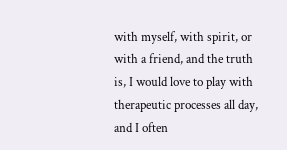with myself, with spirit, or with a friend, and the truth is, I would love to play with therapeutic processes all day, and I often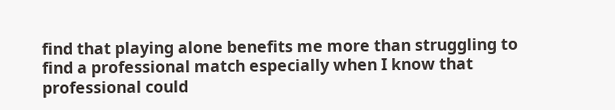find that playing alone benefits me more than struggling to find a professional match especially when I know that professional could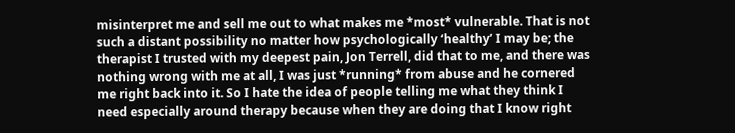misinterpret me and sell me out to what makes me *most* vulnerable. That is not such a distant possibility no matter how psychologically ‘healthy’ I may be; the therapist I trusted with my deepest pain, Jon Terrell, did that to me, and there was nothing wrong with me at all, I was just *running* from abuse and he cornered me right back into it. So I hate the idea of people telling me what they think I need especially around therapy because when they are doing that I know right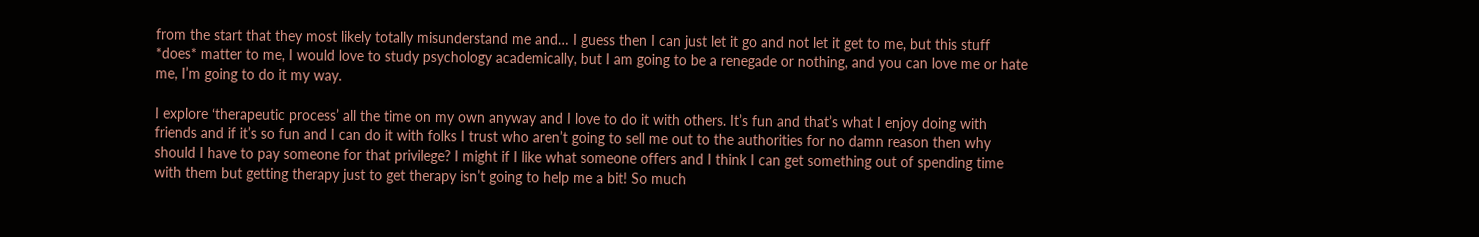from the start that they most likely totally misunderstand me and… I guess then I can just let it go and not let it get to me, but this stuff *does* matter to me, I would love to study psychology academically, but I am going to be a renegade or nothing, and you can love me or hate me, I’m going to do it my way.

I explore ‘therapeutic process’ all the time on my own anyway and I love to do it with others. It’s fun and that’s what I enjoy doing with friends and if it’s so fun and I can do it with folks I trust who aren’t going to sell me out to the authorities for no damn reason then why should I have to pay someone for that privilege? I might if I like what someone offers and I think I can get something out of spending time with them but getting therapy just to get therapy isn’t going to help me a bit! So much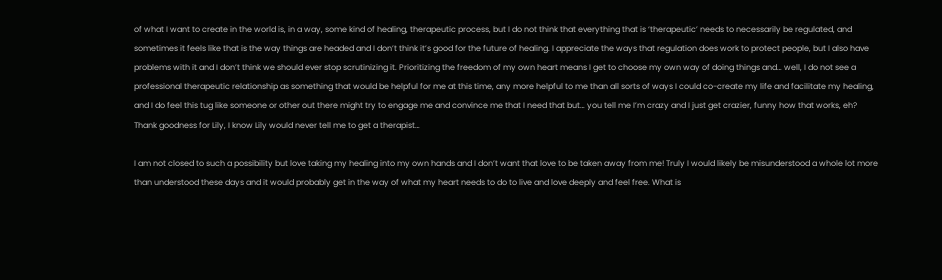of what I want to create in the world is, in a way, some kind of healing, therapeutic process, but I do not think that everything that is ‘therapeutic’ needs to necessarily be regulated, and sometimes it feels like that is the way things are headed and I don’t think it’s good for the future of healing. I appreciate the ways that regulation does work to protect people, but I also have problems with it and I don’t think we should ever stop scrutinizing it. Prioritizing the freedom of my own heart means I get to choose my own way of doing things and… well, I do not see a professional therapeutic relationship as something that would be helpful for me at this time, any more helpful to me than all sorts of ways I could co-create my life and facilitate my healing, and I do feel this tug like someone or other out there might try to engage me and convince me that I need that but… you tell me I’m crazy and I just get crazier, funny how that works, eh? Thank goodness for Lily, I know Lily would never tell me to get a therapist…

I am not closed to such a possibility but love taking my healing into my own hands and I don’t want that love to be taken away from me! Truly I would likely be misunderstood a whole lot more than understood these days and it would probably get in the way of what my heart needs to do to live and love deeply and feel free. What is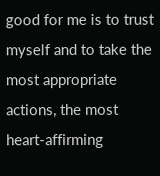good for me is to trust myself and to take the most appropriate actions, the most heart-affirming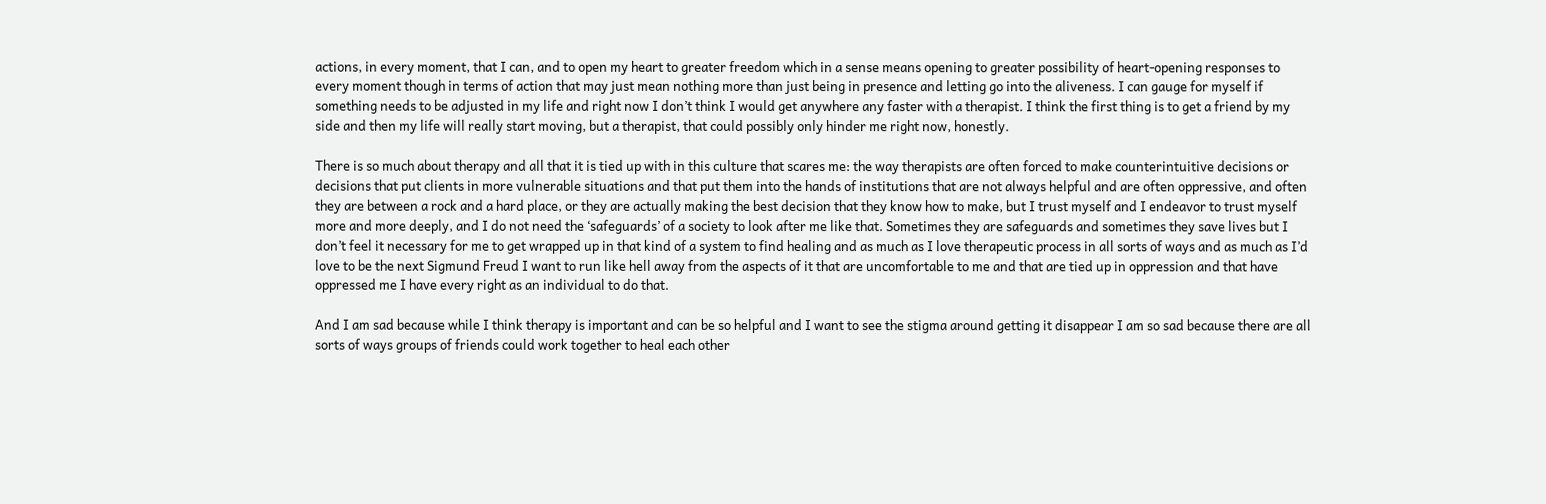actions, in every moment, that I can, and to open my heart to greater freedom which in a sense means opening to greater possibility of heart-opening responses to every moment though in terms of action that may just mean nothing more than just being in presence and letting go into the aliveness. I can gauge for myself if something needs to be adjusted in my life and right now I don’t think I would get anywhere any faster with a therapist. I think the first thing is to get a friend by my side and then my life will really start moving, but a therapist, that could possibly only hinder me right now, honestly.

There is so much about therapy and all that it is tied up with in this culture that scares me: the way therapists are often forced to make counterintuitive decisions or decisions that put clients in more vulnerable situations and that put them into the hands of institutions that are not always helpful and are often oppressive, and often they are between a rock and a hard place, or they are actually making the best decision that they know how to make, but I trust myself and I endeavor to trust myself more and more deeply, and I do not need the ‘safeguards’ of a society to look after me like that. Sometimes they are safeguards and sometimes they save lives but I don’t feel it necessary for me to get wrapped up in that kind of a system to find healing and as much as I love therapeutic process in all sorts of ways and as much as I’d love to be the next Sigmund Freud I want to run like hell away from the aspects of it that are uncomfortable to me and that are tied up in oppression and that have oppressed me I have every right as an individual to do that.

And I am sad because while I think therapy is important and can be so helpful and I want to see the stigma around getting it disappear I am so sad because there are all sorts of ways groups of friends could work together to heal each other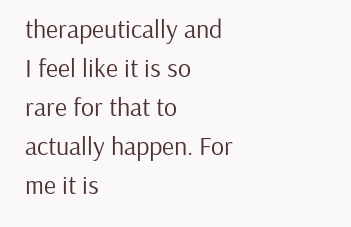therapeutically and I feel like it is so rare for that to actually happen. For me it is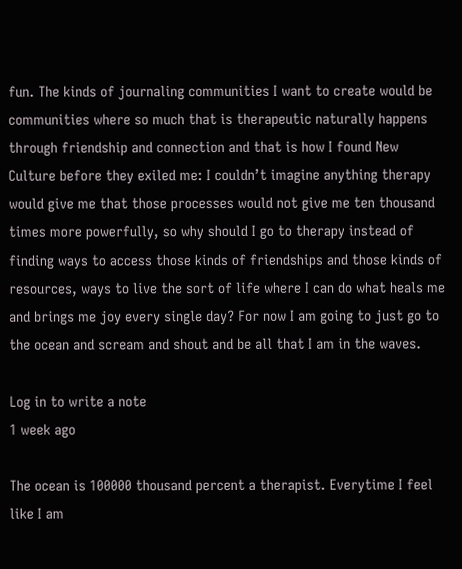fun. The kinds of journaling communities I want to create would be communities where so much that is therapeutic naturally happens through friendship and connection and that is how I found New Culture before they exiled me: I couldn’t imagine anything therapy would give me that those processes would not give me ten thousand times more powerfully, so why should I go to therapy instead of finding ways to access those kinds of friendships and those kinds of resources, ways to live the sort of life where I can do what heals me and brings me joy every single day? For now I am going to just go to the ocean and scream and shout and be all that I am in the waves.

Log in to write a note
1 week ago

The ocean is 100000 thousand percent a therapist. Everytime I feel like I am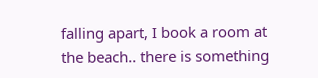falling apart, I book a room at the beach.. there is something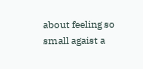about feeling so small agaist a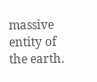massive entity of the earth.